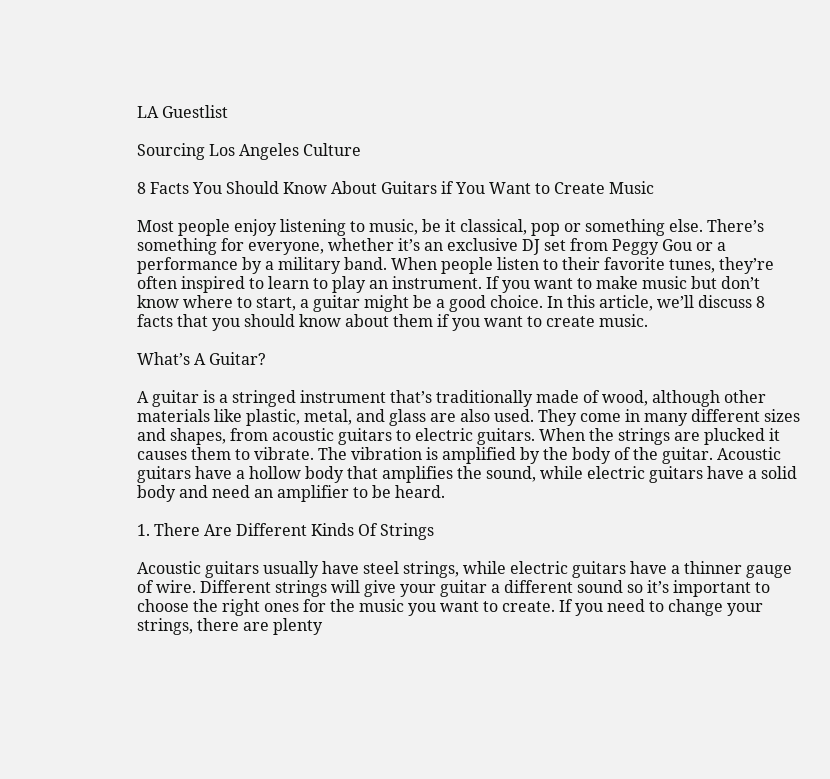LA Guestlist

Sourcing Los Angeles Culture

8 Facts You Should Know About Guitars if You Want to Create Music

Most people enjoy listening to music, be it classical, pop or something else. There’s something for everyone, whether it’s an exclusive DJ set from Peggy Gou or a performance by a military band. When people listen to their favorite tunes, they’re often inspired to learn to play an instrument. If you want to make music but don’t know where to start, a guitar might be a good choice. In this article, we’ll discuss 8 facts that you should know about them if you want to create music.

What’s A Guitar?

A guitar is a stringed instrument that’s traditionally made of wood, although other materials like plastic, metal, and glass are also used. They come in many different sizes and shapes, from acoustic guitars to electric guitars. When the strings are plucked it causes them to vibrate. The vibration is amplified by the body of the guitar. Acoustic guitars have a hollow body that amplifies the sound, while electric guitars have a solid body and need an amplifier to be heard.

1. There Are Different Kinds Of Strings

Acoustic guitars usually have steel strings, while electric guitars have a thinner gauge of wire. Different strings will give your guitar a different sound so it’s important to choose the right ones for the music you want to create. If you need to change your strings, there are plenty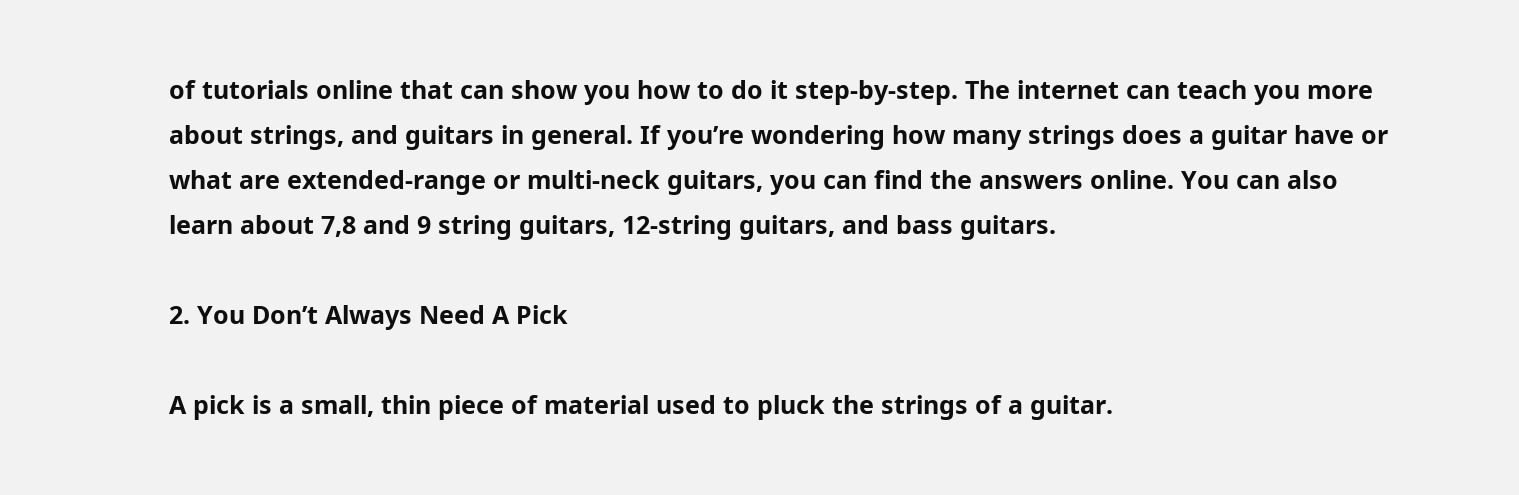of tutorials online that can show you how to do it step-by-step. The internet can teach you more about strings, and guitars in general. If you’re wondering how many strings does a guitar have or what are extended-range or multi-neck guitars, you can find the answers online. You can also learn about 7,8 and 9 string guitars, 12-string guitars, and bass guitars.

2. You Don’t Always Need A Pick

A pick is a small, thin piece of material used to pluck the strings of a guitar.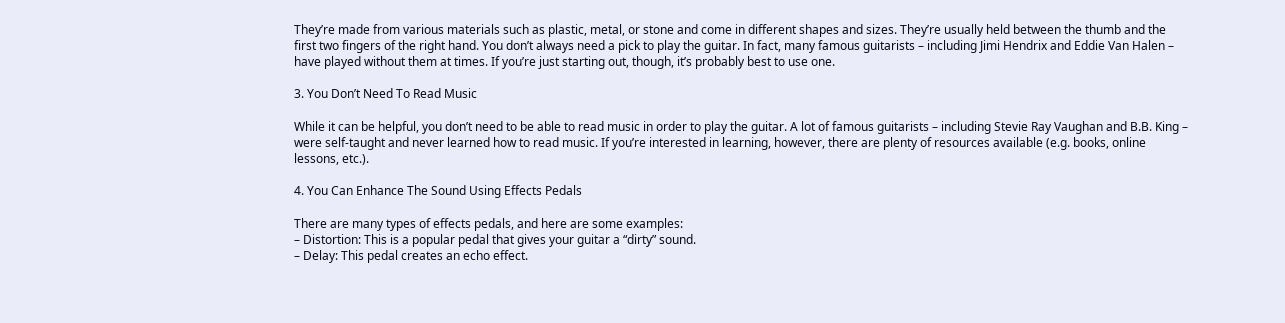They’re made from various materials such as plastic, metal, or stone and come in different shapes and sizes. They’re usually held between the thumb and the first two fingers of the right hand. You don’t always need a pick to play the guitar. In fact, many famous guitarists – including Jimi Hendrix and Eddie Van Halen – have played without them at times. If you’re just starting out, though, it’s probably best to use one.

3. You Don’t Need To Read Music

While it can be helpful, you don’t need to be able to read music in order to play the guitar. A lot of famous guitarists – including Stevie Ray Vaughan and B.B. King – were self-taught and never learned how to read music. If you’re interested in learning, however, there are plenty of resources available (e.g. books, online lessons, etc.).

4. You Can Enhance The Sound Using Effects Pedals

There are many types of effects pedals, and here are some examples:
– Distortion: This is a popular pedal that gives your guitar a “dirty” sound.
– Delay: This pedal creates an echo effect.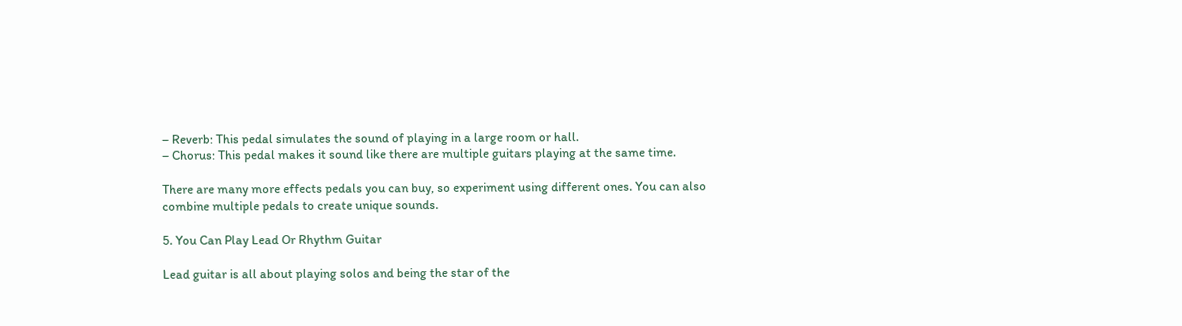– Reverb: This pedal simulates the sound of playing in a large room or hall.
– Chorus: This pedal makes it sound like there are multiple guitars playing at the same time.

There are many more effects pedals you can buy, so experiment using different ones. You can also combine multiple pedals to create unique sounds.

5. You Can Play Lead Or Rhythm Guitar

Lead guitar is all about playing solos and being the star of the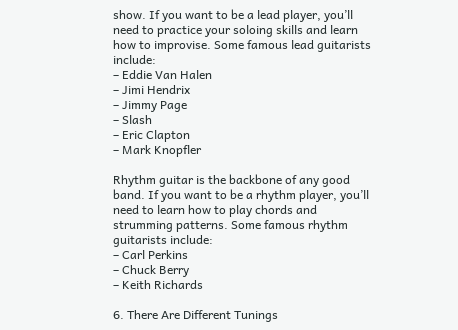show. If you want to be a lead player, you’ll need to practice your soloing skills and learn how to improvise. Some famous lead guitarists include:
– Eddie Van Halen
– Jimi Hendrix
– Jimmy Page
– Slash
– Eric Clapton
– Mark Knopfler

Rhythm guitar is the backbone of any good band. If you want to be a rhythm player, you’ll need to learn how to play chords and strumming patterns. Some famous rhythm guitarists include:
– Carl Perkins
– Chuck Berry
– Keith Richards

6. There Are Different Tunings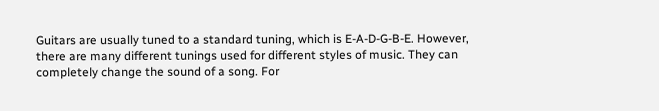Guitars are usually tuned to a standard tuning, which is E-A-D-G-B-E. However, there are many different tunings used for different styles of music. They can completely change the sound of a song. For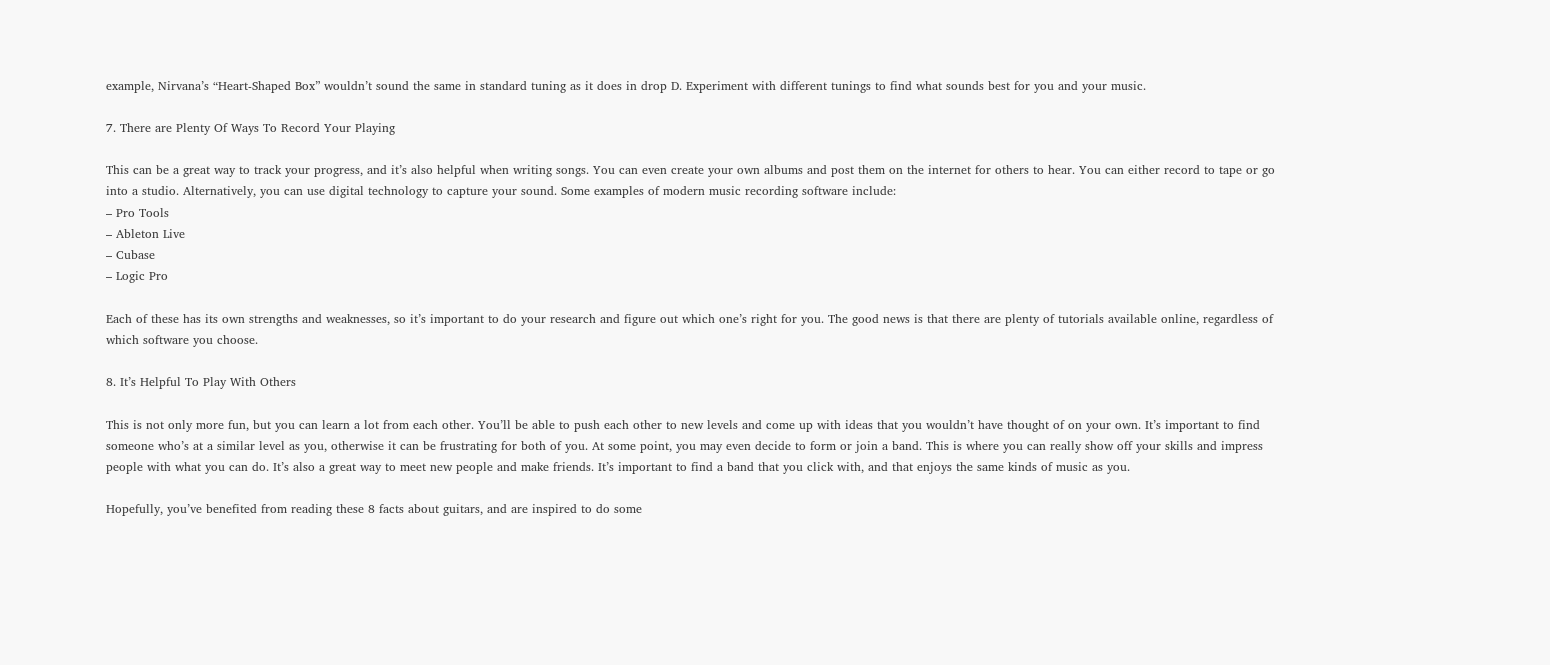example, Nirvana’s “Heart-Shaped Box” wouldn’t sound the same in standard tuning as it does in drop D. Experiment with different tunings to find what sounds best for you and your music.

7. There are Plenty Of Ways To Record Your Playing

This can be a great way to track your progress, and it’s also helpful when writing songs. You can even create your own albums and post them on the internet for others to hear. You can either record to tape or go into a studio. Alternatively, you can use digital technology to capture your sound. Some examples of modern music recording software include:
– Pro Tools
– Ableton Live
– Cubase
– Logic Pro

Each of these has its own strengths and weaknesses, so it’s important to do your research and figure out which one’s right for you. The good news is that there are plenty of tutorials available online, regardless of which software you choose.

8. It’s Helpful To Play With Others

This is not only more fun, but you can learn a lot from each other. You’ll be able to push each other to new levels and come up with ideas that you wouldn’t have thought of on your own. It’s important to find someone who’s at a similar level as you, otherwise it can be frustrating for both of you. At some point, you may even decide to form or join a band. This is where you can really show off your skills and impress people with what you can do. It’s also a great way to meet new people and make friends. It’s important to find a band that you click with, and that enjoys the same kinds of music as you.

Hopefully, you’ve benefited from reading these 8 facts about guitars, and are inspired to do some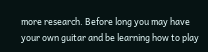more research. Before long you may have your own guitar and be learning how to play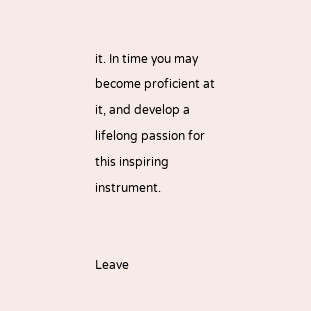it. In time you may become proficient at it, and develop a lifelong passion for this inspiring instrument.


Leave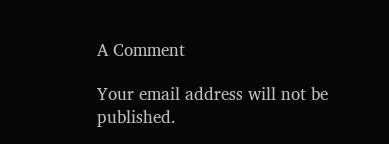A Comment

Your email address will not be published.